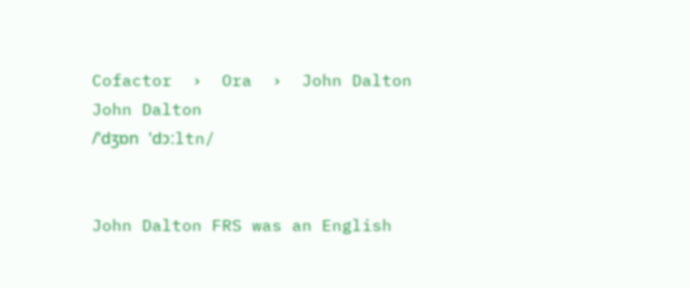Cofactor  ›  Ora  ›  John Dalton
John Dalton
/ˈdʒɒn ˈdɔːltn/


John Dalton FRS was an English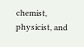chemist, physicist, and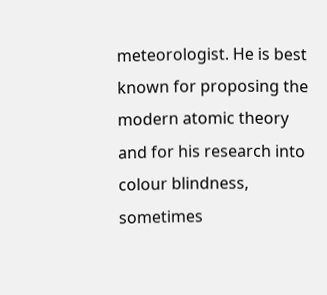meteorologist. He is best known for proposing the modern atomic theory and for his research into colour blindness, sometimes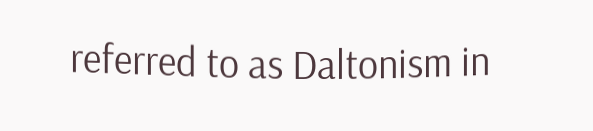referred to as Daltonism in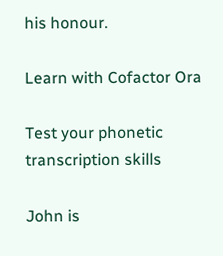his honour.

Learn with Cofactor Ora

Test your phonetic transcription skills

John is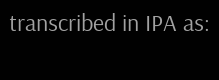transcribed in IPA as: